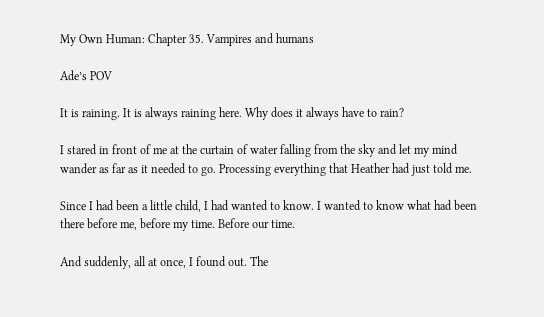My Own Human: Chapter 35. Vampires and humans

Ade’s POV

It is raining. It is always raining here. Why does it always have to rain?

I stared in front of me at the curtain of water falling from the sky and let my mind wander as far as it needed to go. Processing everything that Heather had just told me.

Since I had been a little child, I had wanted to know. I wanted to know what had been there before me, before my time. Before our time.

And suddenly, all at once, I found out. The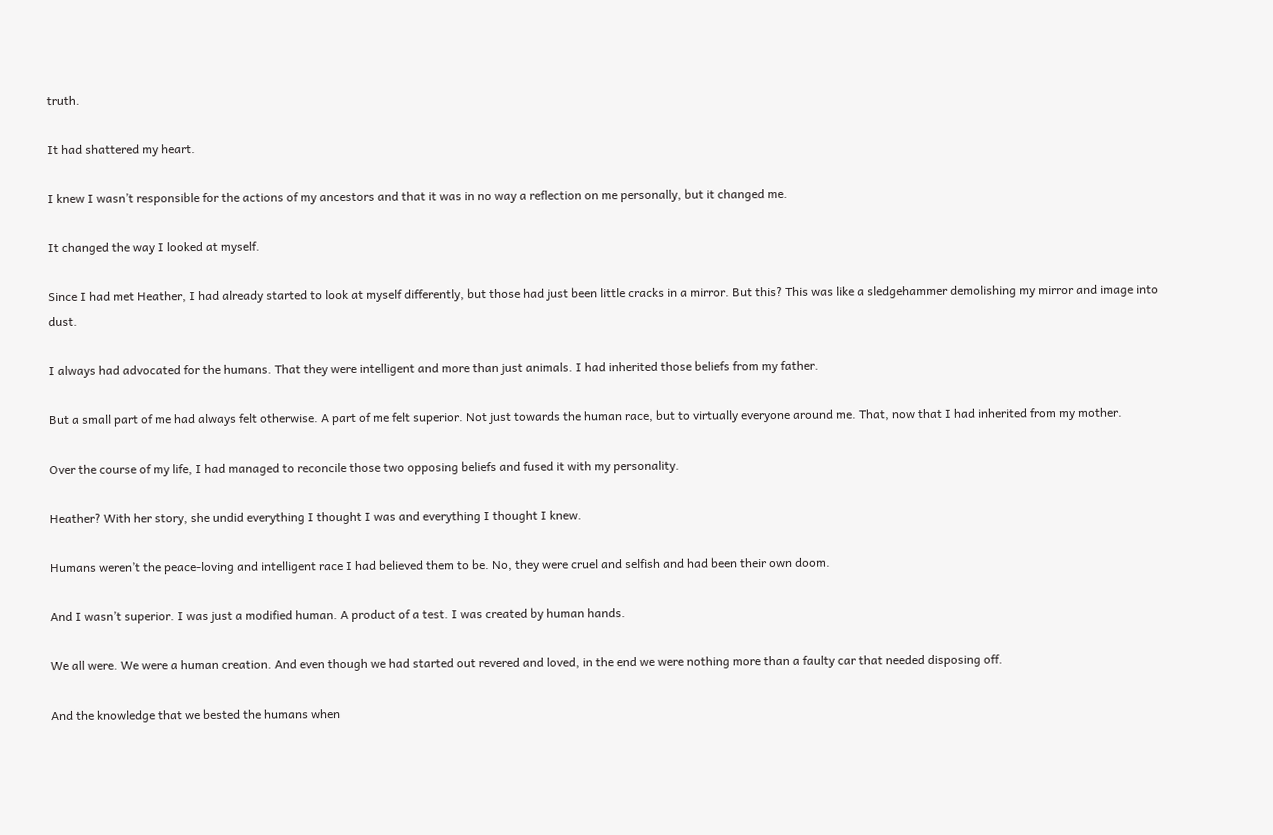truth.

It had shattered my heart.

I knew I wasn’t responsible for the actions of my ancestors and that it was in no way a reflection on me personally, but it changed me.

It changed the way I looked at myself.

Since I had met Heather, I had already started to look at myself differently, but those had just been little cracks in a mirror. But this? This was like a sledgehammer demolishing my mirror and image into dust.

I always had advocated for the humans. That they were intelligent and more than just animals. I had inherited those beliefs from my father.

But a small part of me had always felt otherwise. A part of me felt superior. Not just towards the human race, but to virtually everyone around me. That, now that I had inherited from my mother.

Over the course of my life, I had managed to reconcile those two opposing beliefs and fused it with my personality.

Heather? With her story, she undid everything I thought I was and everything I thought I knew.

Humans weren’t the peace-loving and intelligent race I had believed them to be. No, they were cruel and selfish and had been their own doom.

And I wasn’t superior. I was just a modified human. A product of a test. I was created by human hands.

We all were. We were a human creation. And even though we had started out revered and loved, in the end we were nothing more than a faulty car that needed disposing off.

And the knowledge that we bested the humans when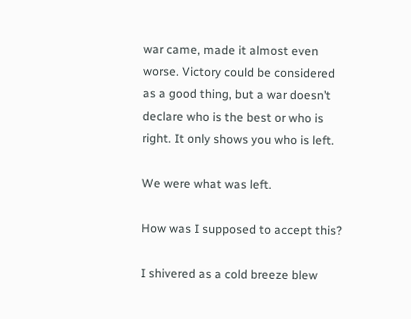war came, made it almost even worse. Victory could be considered as a good thing, but a war doesn’t declare who is the best or who is right. It only shows you who is left.

We were what was left.

How was I supposed to accept this?

I shivered as a cold breeze blew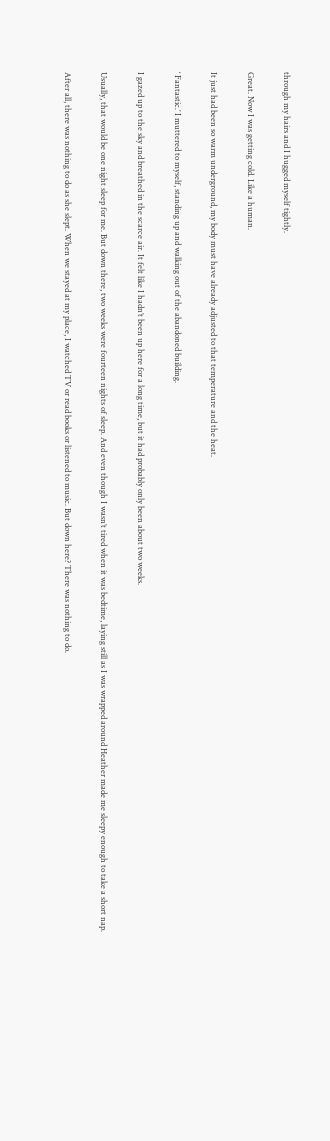through my hairs and I hugged myself tightly.

Great. Now I was getting cold. Like a human.

It just had been so warm underground, my body must have already adjusted to that temperature and the heat.

‘ Fantastic.’ I muttered to myself, standing up and walking out of the abandoned building.

I gazed up to the sky and breathed in the scarce air. It felt like I hadn’t been up here for a long time, but it had probably only been about two weeks.

Usually, that would be one night sleep for me. But down there, two weeks were fourteen nights of sleep. And even though I wasn’t tired when it was bedtime, laying still as I was wrapped around Heather made me sleepy enough to take a short nap.

After all, there was nothing to do as she slept. When we stayed at my place, I watched TV or read books or listened to music. But down here? There was nothing to do.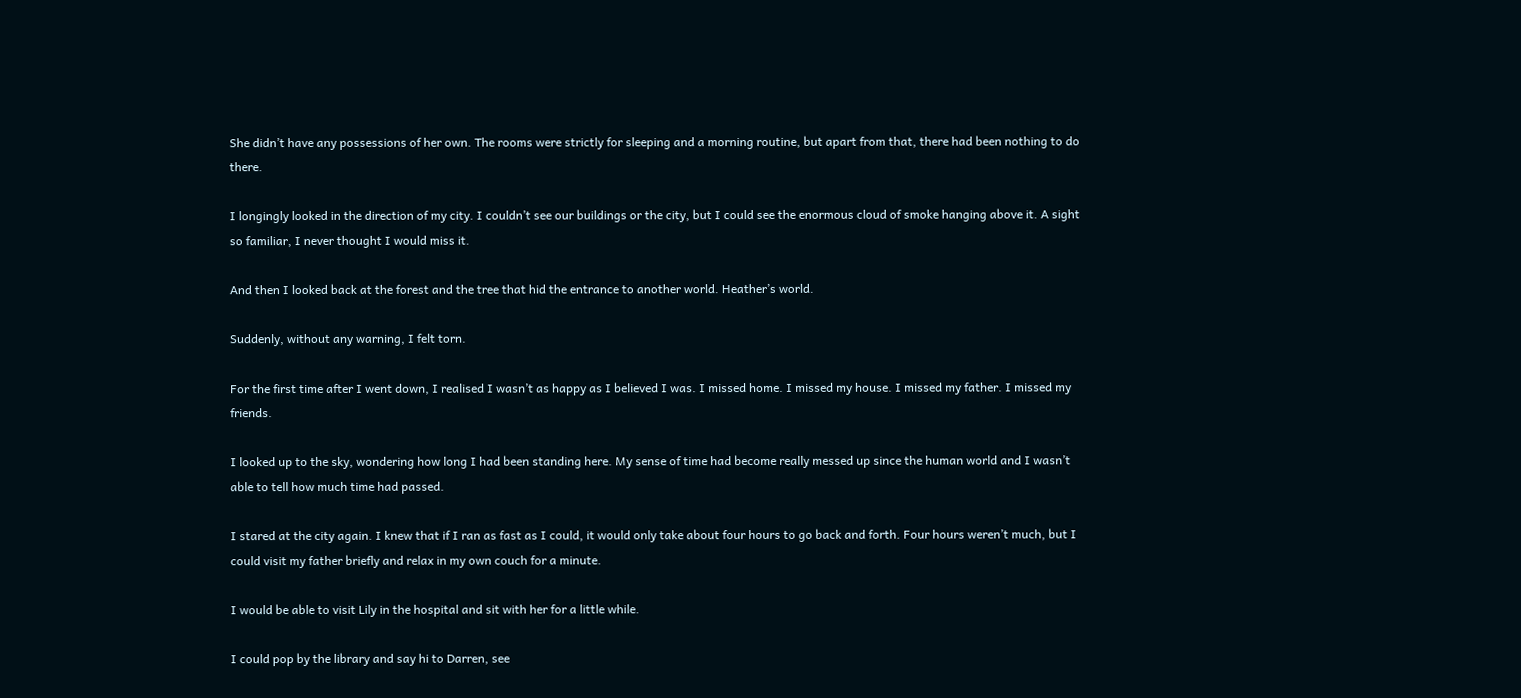She didn’t have any possessions of her own. The rooms were strictly for sleeping and a morning routine, but apart from that, there had been nothing to do there.

I longingly looked in the direction of my city. I couldn’t see our buildings or the city, but I could see the enormous cloud of smoke hanging above it. A sight so familiar, I never thought I would miss it.

And then I looked back at the forest and the tree that hid the entrance to another world. Heather’s world.

Suddenly, without any warning, I felt torn.

For the first time after I went down, I realised I wasn’t as happy as I believed I was. I missed home. I missed my house. I missed my father. I missed my friends.

I looked up to the sky, wondering how long I had been standing here. My sense of time had become really messed up since the human world and I wasn’t able to tell how much time had passed.

I stared at the city again. I knew that if I ran as fast as I could, it would only take about four hours to go back and forth. Four hours weren’t much, but I could visit my father briefly and relax in my own couch for a minute.

I would be able to visit Lily in the hospital and sit with her for a little while.

I could pop by the library and say hi to Darren, see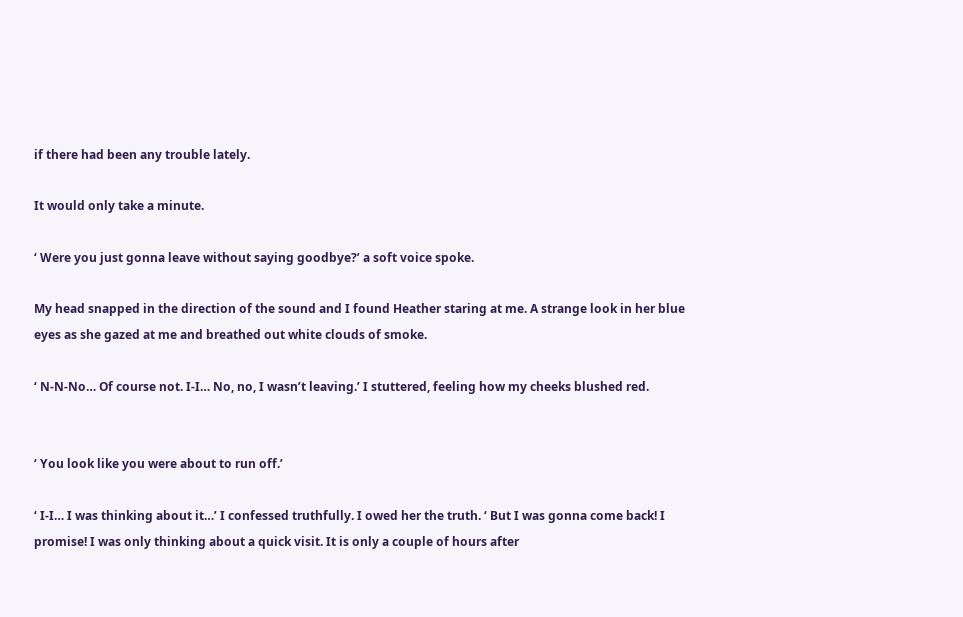if there had been any trouble lately.

It would only take a minute.

‘ Were you just gonna leave without saying goodbye?’ a soft voice spoke.

My head snapped in the direction of the sound and I found Heather staring at me. A strange look in her blue eyes as she gazed at me and breathed out white clouds of smoke.

‘ N-N-No… Of course not. I-I… No, no, I wasn’t leaving.’ I stuttered, feeling how my cheeks blushed red.


‘ You look like you were about to run off.’

‘ I-I… I was thinking about it…’ I confessed truthfully. I owed her the truth. ‘ But I was gonna come back! I promise! I was only thinking about a quick visit. It is only a couple of hours after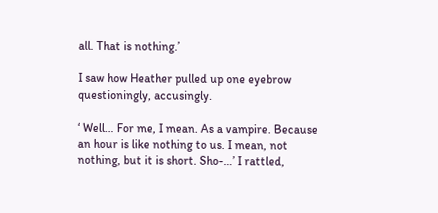all. That is nothing.’

I saw how Heather pulled up one eyebrow questioningly, accusingly.

‘ Well… For me, I mean. As a vampire. Because an hour is like nothing to us. I mean, not nothing, but it is short. Sho-…’ I rattled,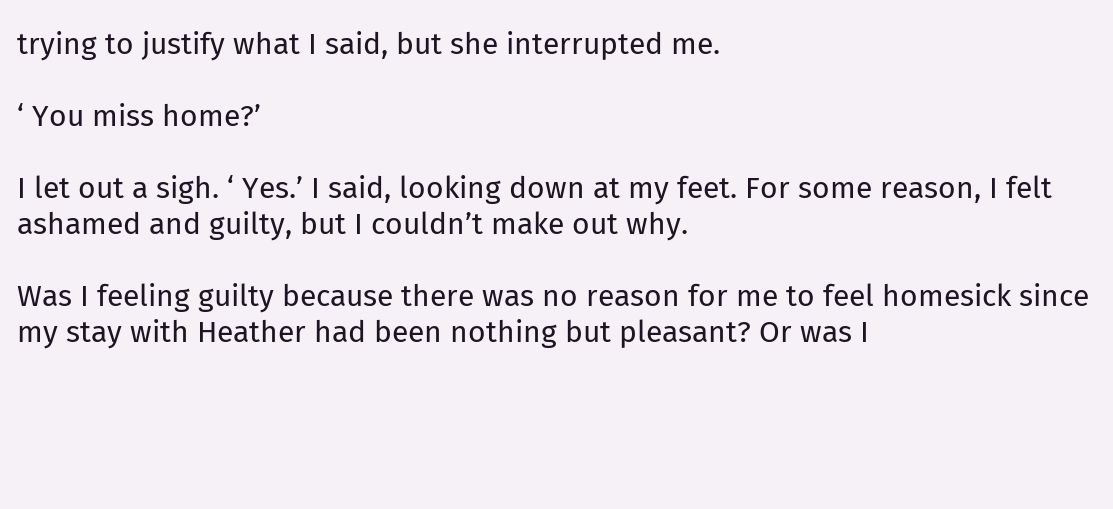trying to justify what I said, but she interrupted me.

‘ You miss home?’

I let out a sigh. ‘ Yes.’ I said, looking down at my feet. For some reason, I felt ashamed and guilty, but I couldn’t make out why.

Was I feeling guilty because there was no reason for me to feel homesick since my stay with Heather had been nothing but pleasant? Or was I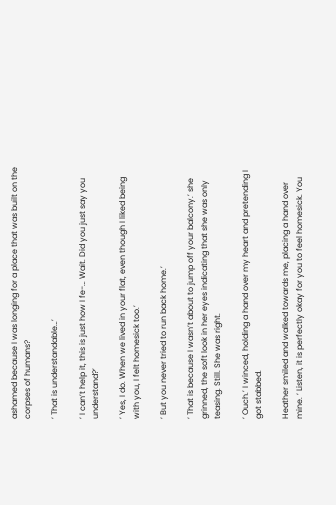ashamed because I was longing for a place that was built on the corpses of humans?

‘ That is understandable…’

‘ I can’t help it, this is just how I fe-… Wait. Did you just say you understand?’

‘ Yes, I do. When we lived in your flat, even though I liked being with you, I felt homesick too.’

‘ But you never tried to run back home.’

‘ That is because I wasn’t about to jump off your balcony.’ she grinned, the soft look in her eyes indicating that she was only teasing. Still. She was right.

‘ Ouch.’ I winced, holding a hand over my heart and pretending I got stabbed.

Heather smiled and walked towards me, placing a hand over mine. ‘ Listen, it is perfectly okay for you to feel homesick. You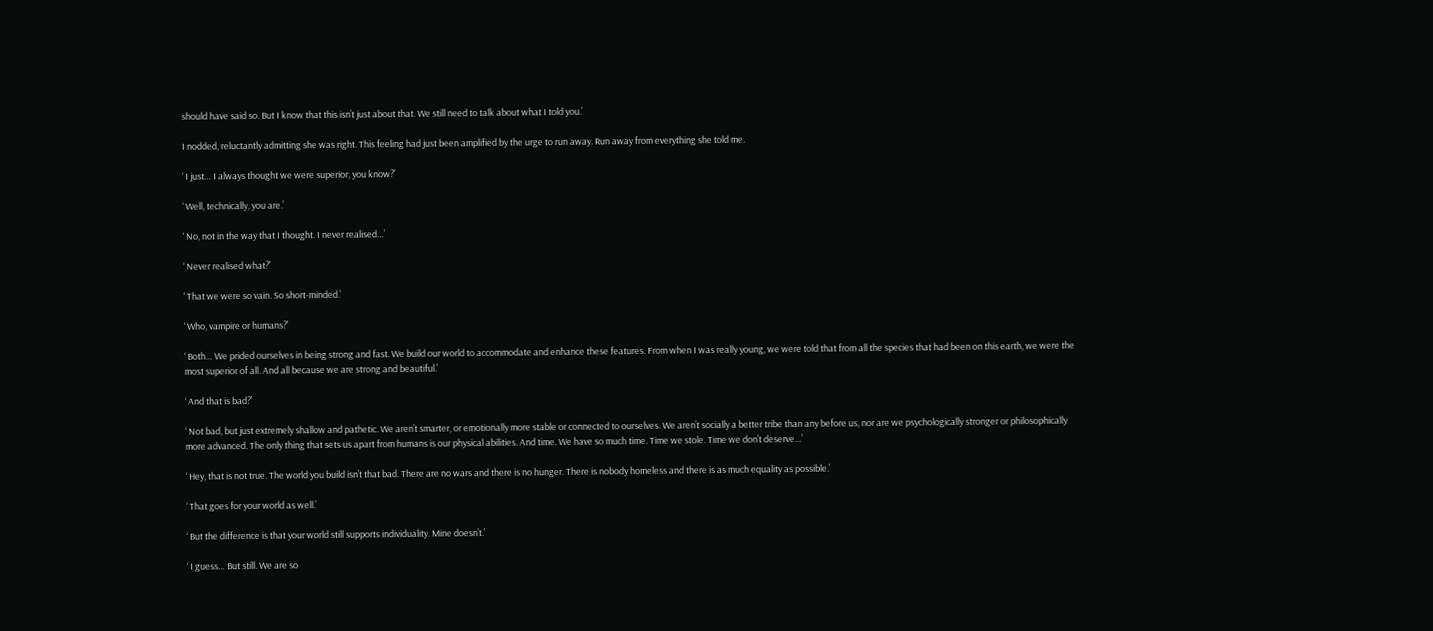should have said so. But I know that this isn’t just about that. We still need to talk about what I told you.’

I nodded, reluctantly admitting she was right. This feeling had just been amplified by the urge to run away. Run away from everything she told me.

‘ I just… I always thought we were superior, you know?’

‘ Well, technically, you are.’

‘ No, not in the way that I thought. I never realised…’

‘ Never realised what?’

‘ That we were so vain. So short-minded.’

‘ Who, vampire or humans?’

‘ Both… We prided ourselves in being strong and fast. We build our world to accommodate and enhance these features. From when I was really young, we were told that from all the species that had been on this earth, we were the most superior of all. And all because we are strong and beautiful.’

‘ And that is bad?’

‘ Not bad, but just extremely shallow and pathetic. We aren’t smarter, or emotionally more stable or connected to ourselves. We aren’t socially a better tribe than any before us, nor are we psychologically stronger or philosophically more advanced. The only thing that sets us apart from humans is our physical abilities. And time. We have so much time. Time we stole. Time we don’t deserve…’

‘ Hey, that is not true. The world you build isn’t that bad. There are no wars and there is no hunger. There is nobody homeless and there is as much equality as possible.’

‘ That goes for your world as well.’

‘ But the difference is that your world still supports individuality. Mine doesn’t.’

‘ I guess… But still. We are so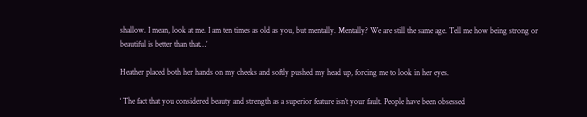shallow. I mean, look at me. I am ten times as old as you, but mentally. Mentally? We are still the same age. Tell me how being strong or beautiful is better than that…’

Heather placed both her hands on my cheeks and softly pushed my head up, forcing me to look in her eyes.

‘ The fact that you considered beauty and strength as a superior feature isn’t your fault. People have been obsessed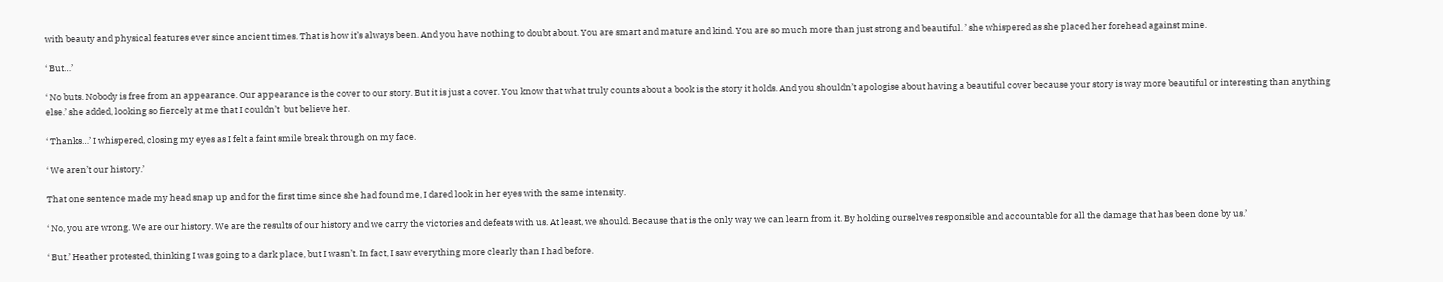with beauty and physical features ever since ancient times. That is how it’s always been. And you have nothing to doubt about. You are smart and mature and kind. You are so much more than just strong and beautiful. ’ she whispered as she placed her forehead against mine.

‘ But…’

‘ No buts. Nobody is free from an appearance. Our appearance is the cover to our story. But it is just a cover. You know that what truly counts about a book is the story it holds. And you shouldn’t apologise about having a beautiful cover because your story is way more beautiful or interesting than anything else.’ she added, looking so fiercely at me that I couldn’t  but believe her.

‘ Thanks…’ I whispered, closing my eyes as I felt a faint smile break through on my face.

‘ We aren’t our history.’

That one sentence made my head snap up and for the first time since she had found me, I dared look in her eyes with the same intensity.

‘ No, you are wrong. We are our history. We are the results of our history and we carry the victories and defeats with us. At least, we should. Because that is the only way we can learn from it. By holding ourselves responsible and accountable for all the damage that has been done by us.’

‘ But.’ Heather protested, thinking I was going to a dark place, but I wasn’t. In fact, I saw everything more clearly than I had before.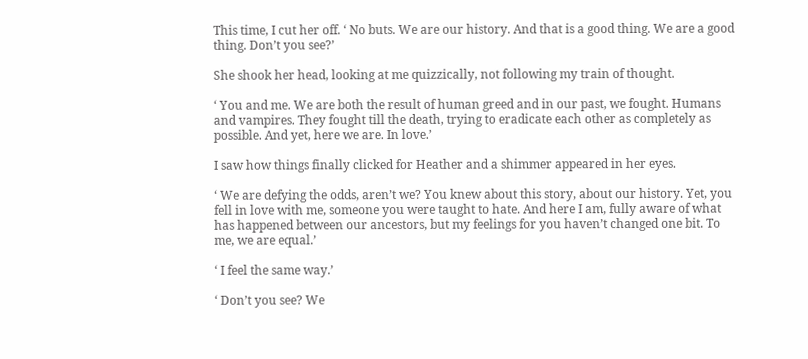This time, I cut her off. ‘ No buts. We are our history. And that is a good thing. We are a good thing. Don’t you see?’

She shook her head, looking at me quizzically, not following my train of thought.

‘ You and me. We are both the result of human greed and in our past, we fought. Humans and vampires. They fought till the death, trying to eradicate each other as completely as possible. And yet, here we are. In love.’

I saw how things finally clicked for Heather and a shimmer appeared in her eyes.

‘ We are defying the odds, aren’t we? You knew about this story, about our history. Yet, you fell in love with me, someone you were taught to hate. And here I am, fully aware of what has happened between our ancestors, but my feelings for you haven’t changed one bit. To me, we are equal.’

‘ I feel the same way.’

‘ Don’t you see? We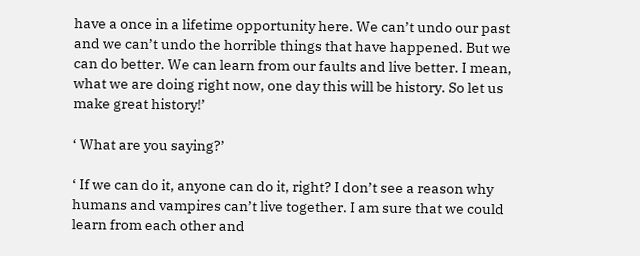have a once in a lifetime opportunity here. We can’t undo our past and we can’t undo the horrible things that have happened. But we can do better. We can learn from our faults and live better. I mean, what we are doing right now, one day this will be history. So let us make great history!’

‘ What are you saying?’

‘ If we can do it, anyone can do it, right? I don’t see a reason why humans and vampires can’t live together. I am sure that we could learn from each other and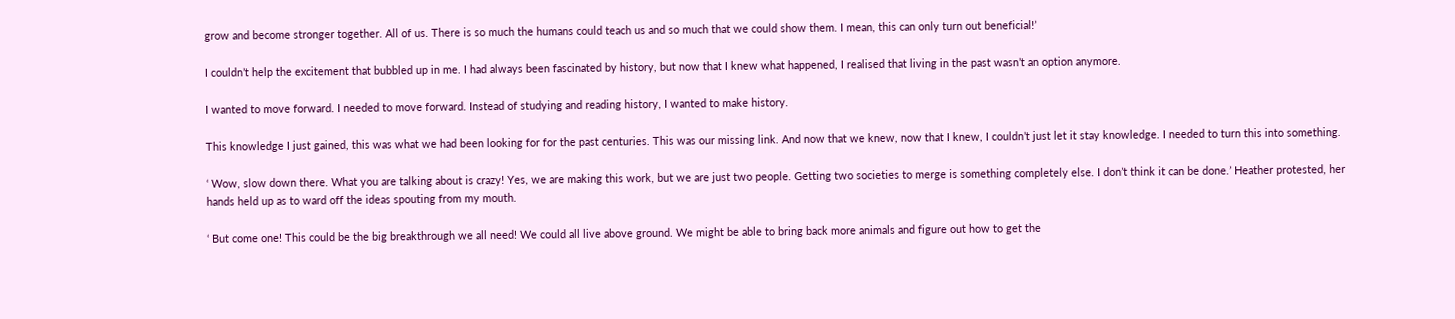grow and become stronger together. All of us. There is so much the humans could teach us and so much that we could show them. I mean, this can only turn out beneficial!’

I couldn’t help the excitement that bubbled up in me. I had always been fascinated by history, but now that I knew what happened, I realised that living in the past wasn’t an option anymore.

I wanted to move forward. I needed to move forward. Instead of studying and reading history, I wanted to make history.

This knowledge I just gained, this was what we had been looking for for the past centuries. This was our missing link. And now that we knew, now that I knew, I couldn’t just let it stay knowledge. I needed to turn this into something.

‘ Wow, slow down there. What you are talking about is crazy! Yes, we are making this work, but we are just two people. Getting two societies to merge is something completely else. I don’t think it can be done.’ Heather protested, her hands held up as to ward off the ideas spouting from my mouth.

‘ But come one! This could be the big breakthrough we all need! We could all live above ground. We might be able to bring back more animals and figure out how to get the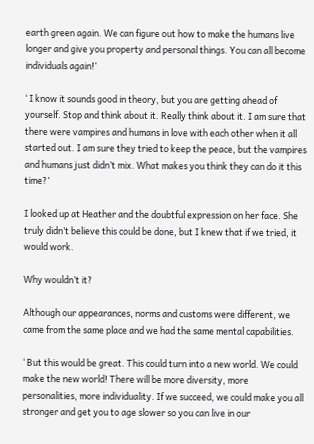earth green again. We can figure out how to make the humans live longer and give you property and personal things. You can all become individuals again!’

‘ I know it sounds good in theory, but you are getting ahead of yourself. Stop and think about it. Really think about it. I am sure that there were vampires and humans in love with each other when it all started out. I am sure they tried to keep the peace, but the vampires and humans just didn’t mix. What makes you think they can do it this time?’

I looked up at Heather and the doubtful expression on her face. She truly didn’t believe this could be done, but I knew that if we tried, it would work.

Why wouldn’t it?

Although our appearances, norms and customs were different, we came from the same place and we had the same mental capabilities.

‘ But this would be great. This could turn into a new world. We could make the new world! There will be more diversity, more personalities, more individuality. If we succeed, we could make you all stronger and get you to age slower so you can live in our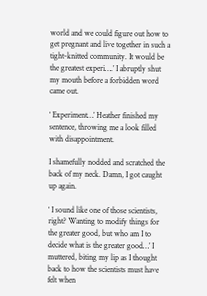world and we could figure out how to get pregnant and live together in such a tight-knitted community. It would be the greatest experi….’ I abruptly shut my mouth before a forbidden word came out.

‘ Experiment…’ Heather finished my sentence, throwing me a look filled with disappointment.

I shamefully nodded and scratched the back of my neck. Damn, I got caught up again.

‘ I sound like one of those scientists, right? Wanting to modify things for the greater good, but who am I to decide what is the greater good…’ I muttered, biting my lip as I thought back to how the scientists must have felt when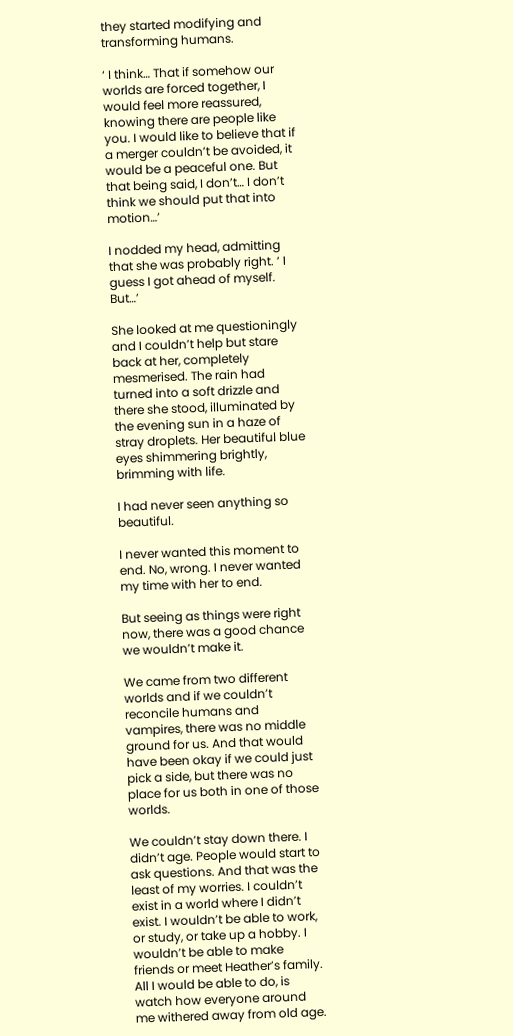they started modifying and transforming humans.

‘ I think… That if somehow our worlds are forced together, I would feel more reassured, knowing there are people like you. I would like to believe that if a merger couldn’t be avoided, it would be a peaceful one. But that being said, I don’t… I don’t think we should put that into motion…’

I nodded my head, admitting that she was probably right. ‘ I guess I got ahead of myself. But…’

She looked at me questioningly and I couldn’t help but stare back at her, completely mesmerised. The rain had turned into a soft drizzle and there she stood, illuminated by the evening sun in a haze of stray droplets. Her beautiful blue eyes shimmering brightly, brimming with life.

I had never seen anything so beautiful.

I never wanted this moment to end. No, wrong. I never wanted my time with her to end.

But seeing as things were right now, there was a good chance we wouldn’t make it.

We came from two different worlds and if we couldn’t reconcile humans and vampires, there was no middle ground for us. And that would have been okay if we could just pick a side, but there was no place for us both in one of those worlds.

We couldn’t stay down there. I didn’t age. People would start to ask questions. And that was the least of my worries. I couldn’t exist in a world where I didn’t exist. I wouldn’t be able to work, or study, or take up a hobby. I wouldn’t be able to make friends or meet Heather’s family. All I would be able to do, is watch how everyone around me withered away from old age.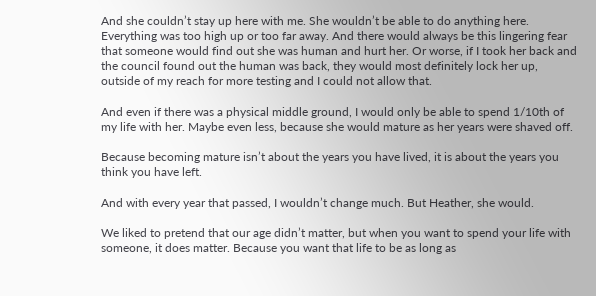And she couldn’t stay up here with me. She wouldn’t be able to do anything here. Everything was too high up or too far away. And there would always be this lingering fear that someone would find out she was human and hurt her. Or worse, if I took her back and the council found out the human was back, they would most definitely lock her up, outside of my reach for more testing and I could not allow that.

And even if there was a physical middle ground, I would only be able to spend 1/10th of my life with her. Maybe even less, because she would mature as her years were shaved off.

Because becoming mature isn’t about the years you have lived, it is about the years you think you have left.

And with every year that passed, I wouldn’t change much. But Heather, she would.

We liked to pretend that our age didn’t matter, but when you want to spend your life with someone, it does matter. Because you want that life to be as long as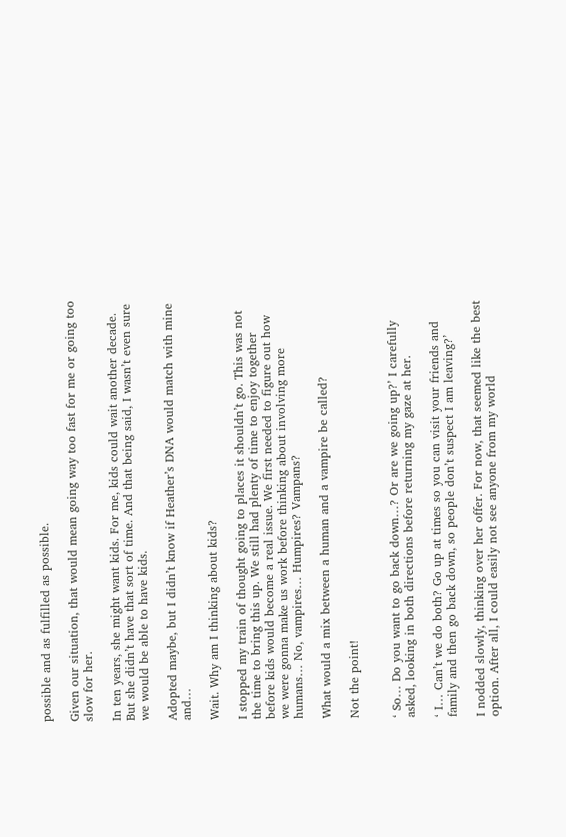possible and as fulfilled as possible.

Given our situation, that would mean going way too fast for me or going too slow for her.

In ten years, she might want kids. For me, kids could wait another decade. But she didn’t have that sort of time. And that being said, I wasn’t even sure we would be able to have kids.

Adopted maybe, but I didn’t know if Heather’s DNA would match with mine and…

Wait. Why am I thinking about kids?

I stopped my train of thought going to places it shouldn’t go. This was not the time to bring this up. We still had plenty of time to enjoy together before kids would become a real issue. We first needed to figure out how we were gonna make us work before thinking about involving more humans… No, vampires… Humpires? Vampans?

What would a mix between a human and a vampire be called?

Not the point!


‘ So… Do you want to go back down…? Or are we going up?’ I carefully asked, looking in both directions before returning my gaze at her.

‘ I… Can’t we do both? Go up at times so you can visit your friends and family and then go back down, so people don’t suspect I am leaving?’

I nodded slowly, thinking over her offer. For now, that seemed like the best option. After all, I could easily not see anyone from my world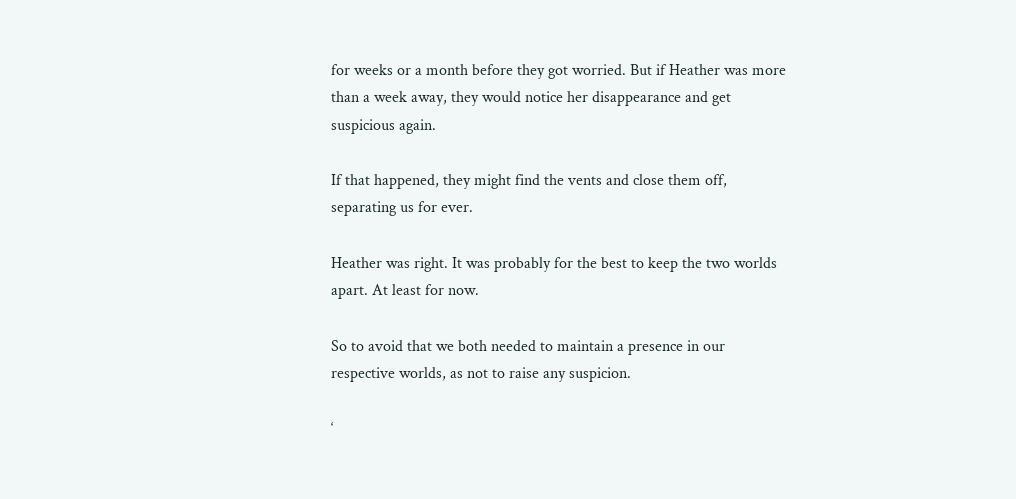for weeks or a month before they got worried. But if Heather was more than a week away, they would notice her disappearance and get suspicious again.

If that happened, they might find the vents and close them off, separating us for ever.

Heather was right. It was probably for the best to keep the two worlds apart. At least for now.

So to avoid that we both needed to maintain a presence in our respective worlds, as not to raise any suspicion.

‘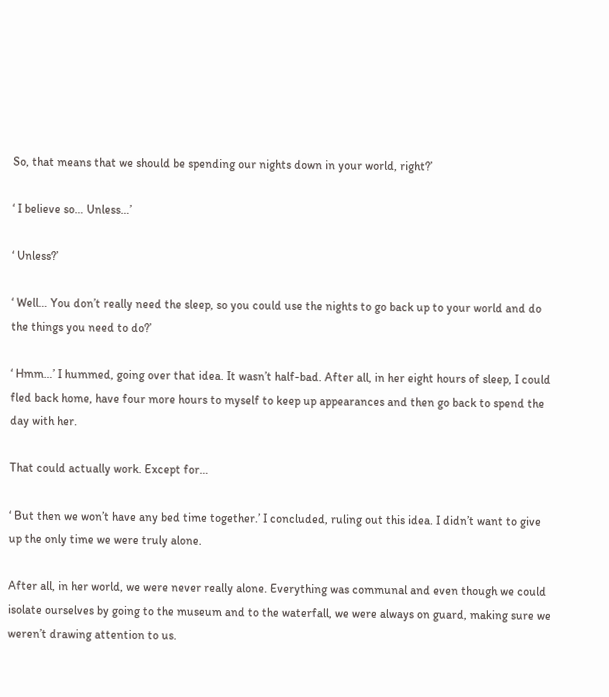So, that means that we should be spending our nights down in your world, right?’

‘ I believe so… Unless…’

‘ Unless?’

‘ Well… You don’t really need the sleep, so you could use the nights to go back up to your world and do the things you need to do?’

‘ Hmm…’ I hummed, going over that idea. It wasn’t half-bad. After all, in her eight hours of sleep, I could fled back home, have four more hours to myself to keep up appearances and then go back to spend the day with her.

That could actually work. Except for…

‘ But then we won’t have any bed time together.’ I concluded, ruling out this idea. I didn’t want to give up the only time we were truly alone.

After all, in her world, we were never really alone. Everything was communal and even though we could isolate ourselves by going to the museum and to the waterfall, we were always on guard, making sure we weren’t drawing attention to us.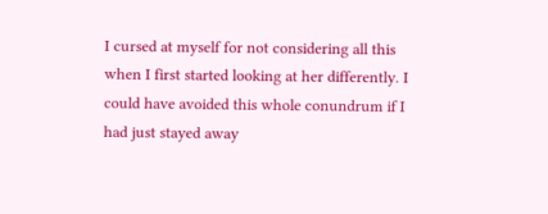I cursed at myself for not considering all this when I first started looking at her differently. I could have avoided this whole conundrum if I had just stayed away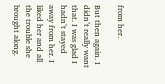from her.

But then again. I didn’t really want that. I was glad I hadn’t stayed away from her. I liked her and all the trouble she brought along.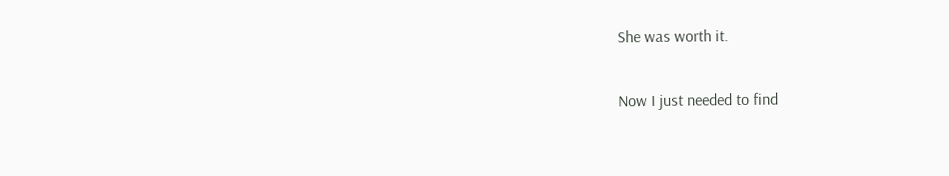She was worth it.

Now I just needed to find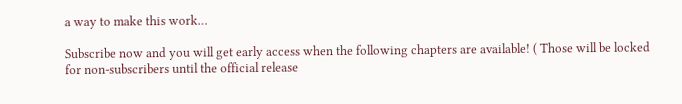a way to make this work…

Subscribe now and you will get early access when the following chapters are available! ( Those will be locked for non-subscribers until the official release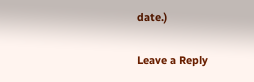date.)

Leave a Reply